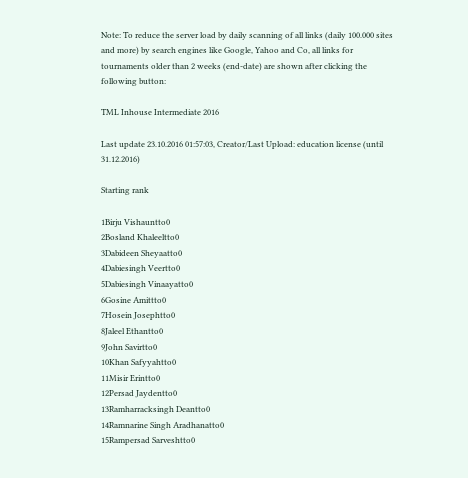Note: To reduce the server load by daily scanning of all links (daily 100.000 sites and more) by search engines like Google, Yahoo and Co, all links for tournaments older than 2 weeks (end-date) are shown after clicking the following button:

TML Inhouse Intermediate 2016

Last update 23.10.2016 01:57:03, Creator/Last Upload: education license (until 31.12.2016)

Starting rank

1Birju Vishauntto0
2Bosland Khaleeltto0
3Dabideen Sheyaatto0
4Dabiesingh Veertto0
5Dabiesingh Vinaayatto0
6Gosine Amittto0
7Hosein Josephtto0
8Jaleel Ethantto0
9John Savirtto0
10Khan Safyyahtto0
11Misir Erintto0
12Persad Jaydentto0
13Ramharracksingh Deantto0
14Ramnarine Singh Aradhanatto0
15Rampersad Sarveshtto0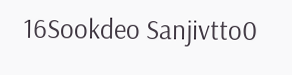16Sookdeo Sanjivtto0